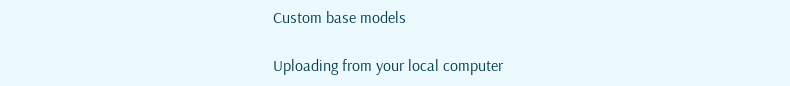Custom base models

Uploading from your local computer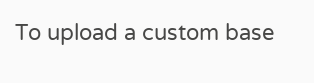To upload a custom base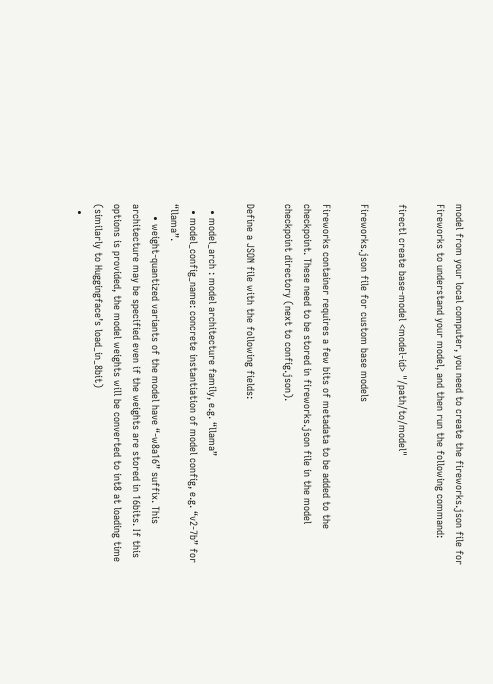model from your local computer, you need to create the fireworks.json file for Fireworks to understand your model, and then run the following command:

firectl create base-model <model-id> "/path/to/model"

Fireworks.json file for custom base models

Fireworks container requires a few bits of metadata to be added to the checkpoint. These need to be stored in fireworks.json file in the model checkpoint directory (next to config.json).

Define a JSON file with the following fields:

  • model_arch : model architecture family, e.g. “llama”
  • model_config_name: concrete instantiation of model config, e.g. “v2-7b” for “llama”.
    • weight-quantized variants of the model have “-w8a16” suffix. This architecture may be specified even if the weights are stored in 16bits. If this options is provided, the model weights will be converted to int8 at loading time (similarly to Huggingface’s load_in_8bit)
  •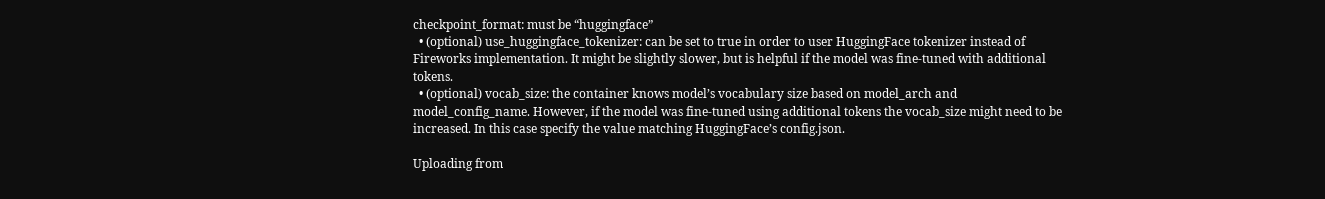checkpoint_format: must be “huggingface”
  • (optional) use_huggingface_tokenizer: can be set to true in order to user HuggingFace tokenizer instead of Fireworks implementation. It might be slightly slower, but is helpful if the model was fine-tuned with additional tokens.
  • (optional) vocab_size: the container knows model’s vocabulary size based on model_arch and model_config_name. However, if the model was fine-tuned using additional tokens the vocab_size might need to be increased. In this case specify the value matching HuggingFace’s config.json.

Uploading from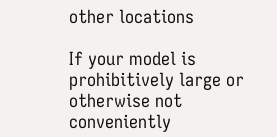other locations

If your model is prohibitively large or otherwise not conveniently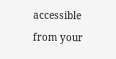accessible from your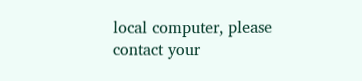local computer, please contact your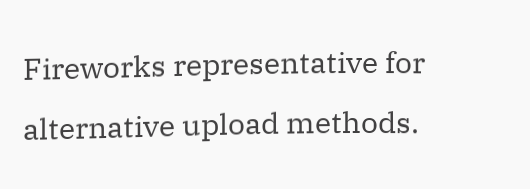Fireworks representative for alternative upload methods.